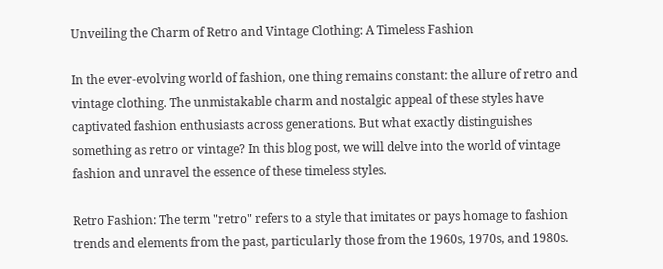Unveiling the Charm of Retro and Vintage Clothing: A Timeless Fashion

In the ever-evolving world of fashion, one thing remains constant: the allure of retro and vintage clothing. The unmistakable charm and nostalgic appeal of these styles have captivated fashion enthusiasts across generations. But what exactly distinguishes something as retro or vintage? In this blog post, we will delve into the world of vintage fashion and unravel the essence of these timeless styles.

Retro Fashion: The term "retro" refers to a style that imitates or pays homage to fashion trends and elements from the past, particularly those from the 1960s, 1970s, and 1980s.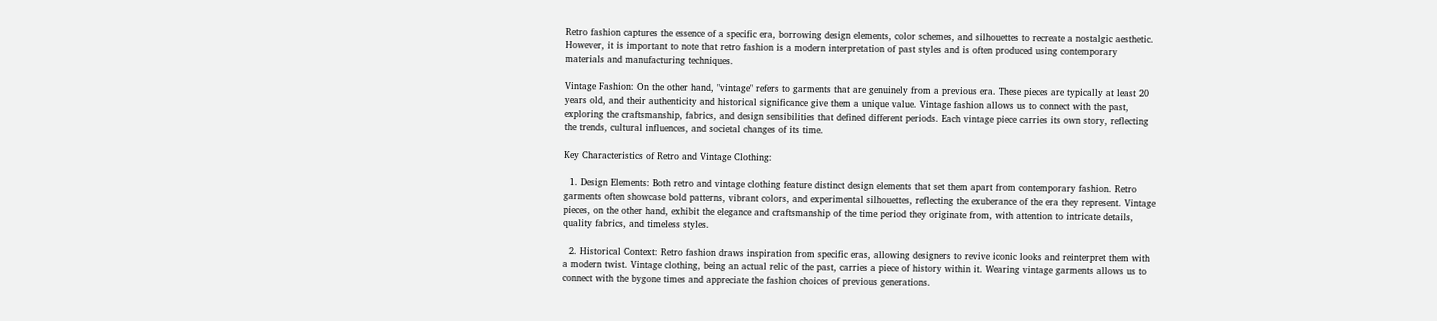Retro fashion captures the essence of a specific era, borrowing design elements, color schemes, and silhouettes to recreate a nostalgic aesthetic. However, it is important to note that retro fashion is a modern interpretation of past styles and is often produced using contemporary materials and manufacturing techniques.

Vintage Fashion: On the other hand, "vintage" refers to garments that are genuinely from a previous era. These pieces are typically at least 20 years old, and their authenticity and historical significance give them a unique value. Vintage fashion allows us to connect with the past, exploring the craftsmanship, fabrics, and design sensibilities that defined different periods. Each vintage piece carries its own story, reflecting the trends, cultural influences, and societal changes of its time.

Key Characteristics of Retro and Vintage Clothing:

  1. Design Elements: Both retro and vintage clothing feature distinct design elements that set them apart from contemporary fashion. Retro garments often showcase bold patterns, vibrant colors, and experimental silhouettes, reflecting the exuberance of the era they represent. Vintage pieces, on the other hand, exhibit the elegance and craftsmanship of the time period they originate from, with attention to intricate details, quality fabrics, and timeless styles.

  2. Historical Context: Retro fashion draws inspiration from specific eras, allowing designers to revive iconic looks and reinterpret them with a modern twist. Vintage clothing, being an actual relic of the past, carries a piece of history within it. Wearing vintage garments allows us to connect with the bygone times and appreciate the fashion choices of previous generations.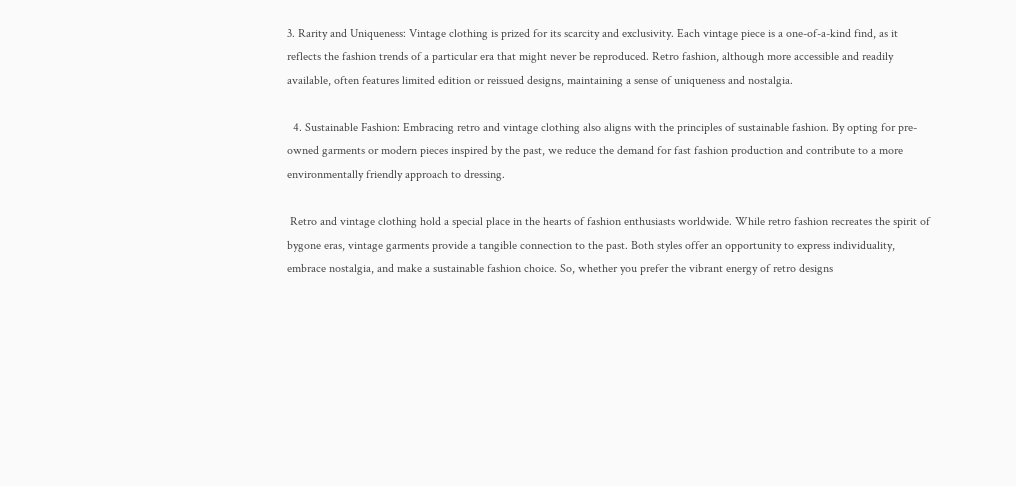3. Rarity and Uniqueness: Vintage clothing is prized for its scarcity and exclusivity. Each vintage piece is a one-of-a-kind find, as it reflects the fashion trends of a particular era that might never be reproduced. Retro fashion, although more accessible and readily available, often features limited edition or reissued designs, maintaining a sense of uniqueness and nostalgia.

  4. Sustainable Fashion: Embracing retro and vintage clothing also aligns with the principles of sustainable fashion. By opting for pre-owned garments or modern pieces inspired by the past, we reduce the demand for fast fashion production and contribute to a more environmentally friendly approach to dressing.

 Retro and vintage clothing hold a special place in the hearts of fashion enthusiasts worldwide. While retro fashion recreates the spirit of bygone eras, vintage garments provide a tangible connection to the past. Both styles offer an opportunity to express individuality, embrace nostalgia, and make a sustainable fashion choice. So, whether you prefer the vibrant energy of retro designs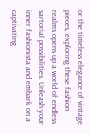or the timeless elegance of vintage pieces, exploring these fashion realms opens up a world of endless sartorial possibilities. Unleash your inner fashionista and embark on a captivating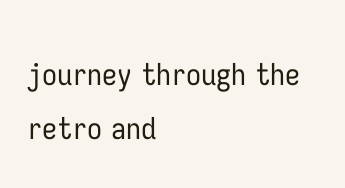journey through the retro and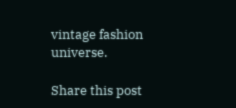vintage fashion universe.

Share this post